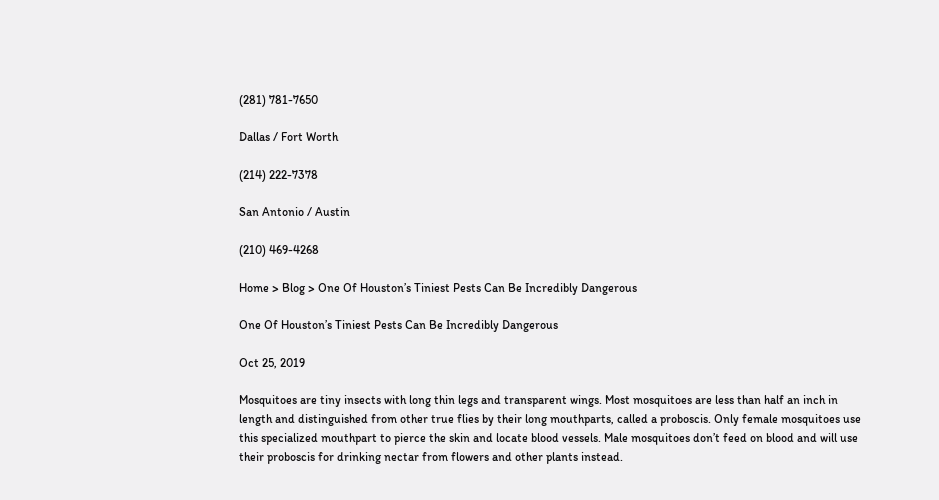(281) 781-7650

Dallas / Fort Worth

(214) 222-7378

San Antonio / Austin

(210) 469-4268

Home > Blog > One Of Houston’s Tiniest Pests Can Be Incredibly Dangerous

One Of Houston’s Tiniest Pests Can Be Incredibly Dangerous

Oct 25, 2019

Mosquitoes are tiny insects with long thin legs and transparent wings. Most mosquitoes are less than half an inch in length and distinguished from other true flies by their long mouthparts, called a proboscis. Only female mosquitoes use this specialized mouthpart to pierce the skin and locate blood vessels. Male mosquitoes don’t feed on blood and will use their proboscis for drinking nectar from flowers and other plants instead.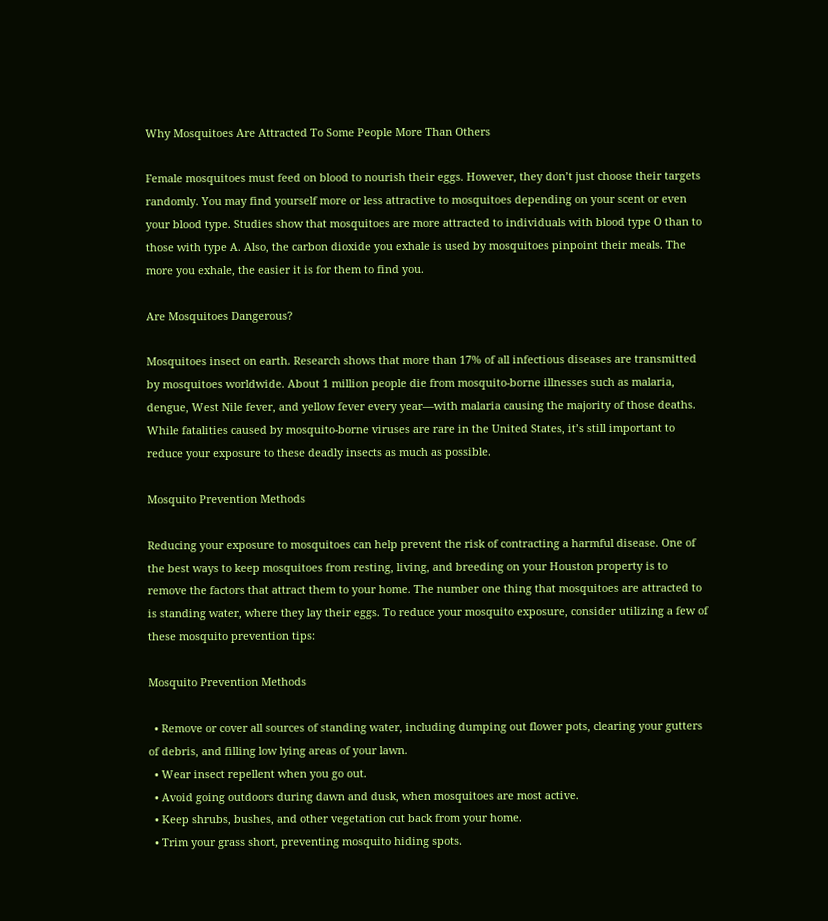Why Mosquitoes Are Attracted To Some People More Than Others

Female mosquitoes must feed on blood to nourish their eggs. However, they don’t just choose their targets randomly. You may find yourself more or less attractive to mosquitoes depending on your scent or even your blood type. Studies show that mosquitoes are more attracted to individuals with blood type O than to those with type A. Also, the carbon dioxide you exhale is used by mosquitoes pinpoint their meals. The more you exhale, the easier it is for them to find you.

Are Mosquitoes Dangerous?

Mosquitoes insect on earth. Research shows that more than 17% of all infectious diseases are transmitted by mosquitoes worldwide. About 1 million people die from mosquito-borne illnesses such as malaria, dengue, West Nile fever, and yellow fever every year—with malaria causing the majority of those deaths. While fatalities caused by mosquito-borne viruses are rare in the United States, it’s still important to reduce your exposure to these deadly insects as much as possible.

Mosquito Prevention Methods

Reducing your exposure to mosquitoes can help prevent the risk of contracting a harmful disease. One of the best ways to keep mosquitoes from resting, living, and breeding on your Houston property is to remove the factors that attract them to your home. The number one thing that mosquitoes are attracted to is standing water, where they lay their eggs. To reduce your mosquito exposure, consider utilizing a few of these mosquito prevention tips:

Mosquito Prevention Methods

  • Remove or cover all sources of standing water, including dumping out flower pots, clearing your gutters of debris, and filling low lying areas of your lawn.
  • Wear insect repellent when you go out.
  • Avoid going outdoors during dawn and dusk, when mosquitoes are most active.
  • Keep shrubs, bushes, and other vegetation cut back from your home.
  • Trim your grass short, preventing mosquito hiding spots.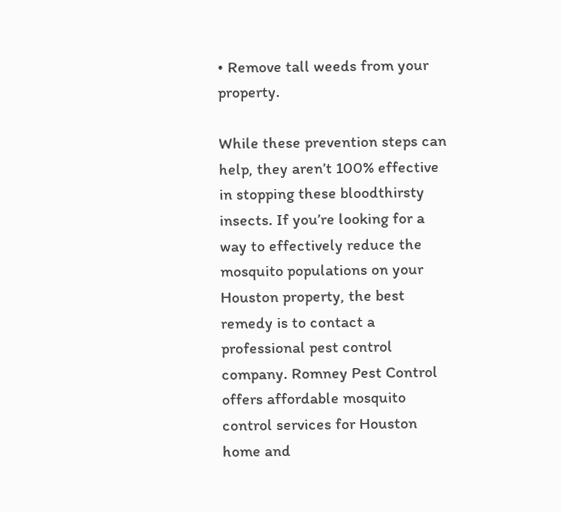• Remove tall weeds from your property.

While these prevention steps can help, they aren’t 100% effective in stopping these bloodthirsty insects. If you’re looking for a way to effectively reduce the mosquito populations on your Houston property, the best remedy is to contact a professional pest control company. Romney Pest Control offers affordable mosquito control services for Houston home and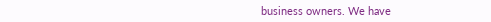business owners. We have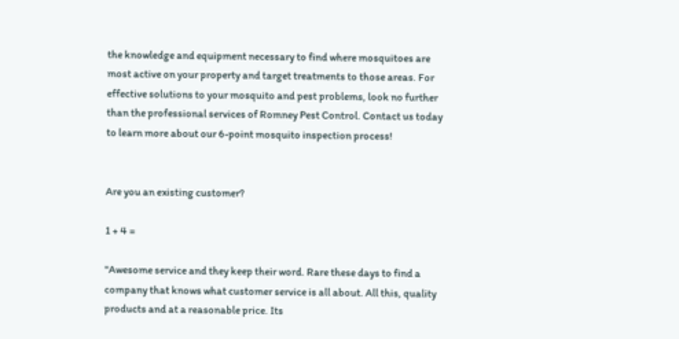the knowledge and equipment necessary to find where mosquitoes are most active on your property and target treatments to those areas. For effective solutions to your mosquito and pest problems, look no further than the professional services of Romney Pest Control. Contact us today to learn more about our 6-point mosquito inspection process!


Are you an existing customer?

1 + 4 =

"Awesome service and they keep their word. Rare these days to find a company that knows what customer service is all about. All this, quality products and at a reasonable price. Its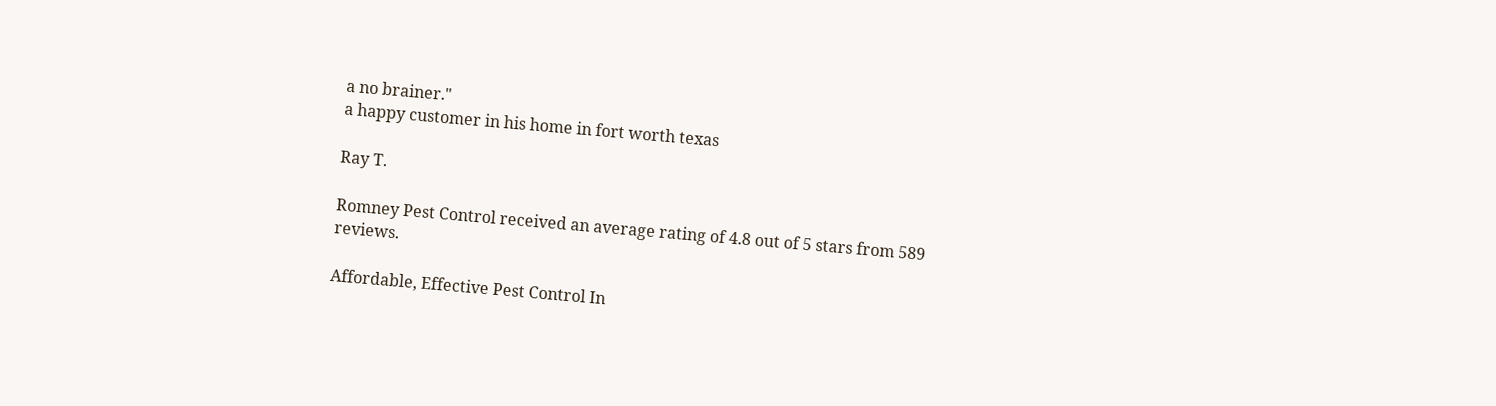a no brainer."
a happy customer in his home in fort worth texas

Ray T.

Romney Pest Control received an average rating of 4.8 out of 5 stars from 589 reviews.

Affordable, Effective Pest Control In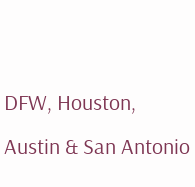DFW, Houston, Austin & San Antonio